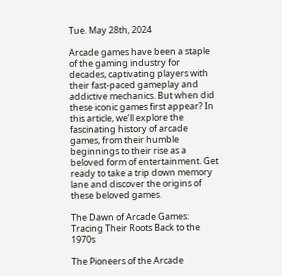Tue. May 28th, 2024

Arcade games have been a staple of the gaming industry for decades, captivating players with their fast-paced gameplay and addictive mechanics. But when did these iconic games first appear? In this article, we’ll explore the fascinating history of arcade games, from their humble beginnings to their rise as a beloved form of entertainment. Get ready to take a trip down memory lane and discover the origins of these beloved games.

The Dawn of Arcade Games: Tracing Their Roots Back to the 1970s

The Pioneers of the Arcade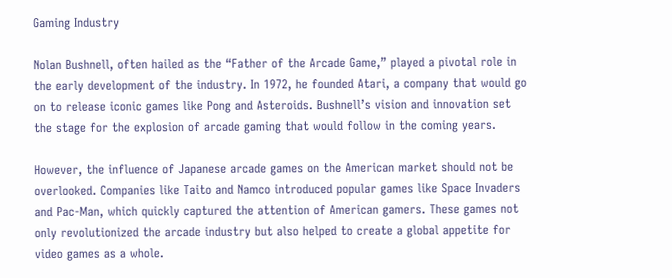Gaming Industry

Nolan Bushnell, often hailed as the “Father of the Arcade Game,” played a pivotal role in the early development of the industry. In 1972, he founded Atari, a company that would go on to release iconic games like Pong and Asteroids. Bushnell’s vision and innovation set the stage for the explosion of arcade gaming that would follow in the coming years.

However, the influence of Japanese arcade games on the American market should not be overlooked. Companies like Taito and Namco introduced popular games like Space Invaders and Pac-Man, which quickly captured the attention of American gamers. These games not only revolutionized the arcade industry but also helped to create a global appetite for video games as a whole.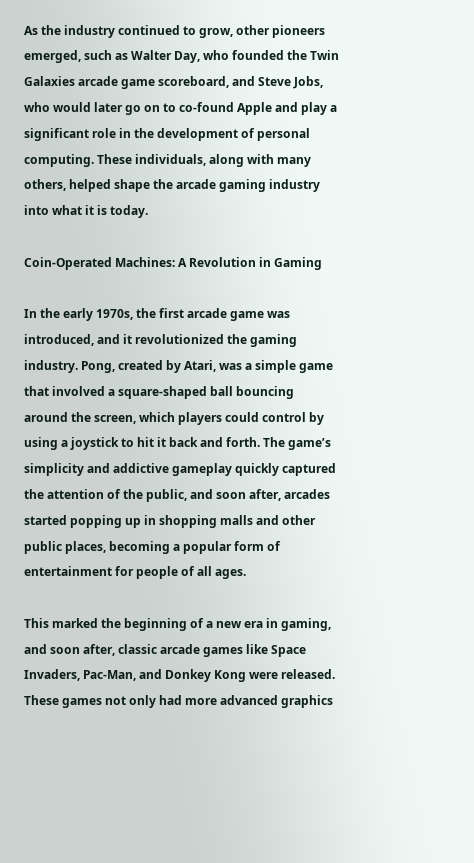As the industry continued to grow, other pioneers emerged, such as Walter Day, who founded the Twin Galaxies arcade game scoreboard, and Steve Jobs, who would later go on to co-found Apple and play a significant role in the development of personal computing. These individuals, along with many others, helped shape the arcade gaming industry into what it is today.

Coin-Operated Machines: A Revolution in Gaming

In the early 1970s, the first arcade game was introduced, and it revolutionized the gaming industry. Pong, created by Atari, was a simple game that involved a square-shaped ball bouncing around the screen, which players could control by using a joystick to hit it back and forth. The game’s simplicity and addictive gameplay quickly captured the attention of the public, and soon after, arcades started popping up in shopping malls and other public places, becoming a popular form of entertainment for people of all ages.

This marked the beginning of a new era in gaming, and soon after, classic arcade games like Space Invaders, Pac-Man, and Donkey Kong were released. These games not only had more advanced graphics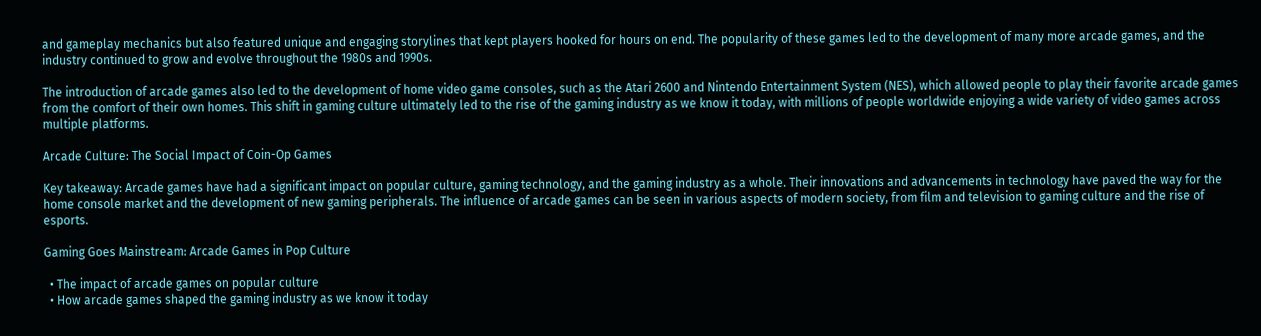and gameplay mechanics but also featured unique and engaging storylines that kept players hooked for hours on end. The popularity of these games led to the development of many more arcade games, and the industry continued to grow and evolve throughout the 1980s and 1990s.

The introduction of arcade games also led to the development of home video game consoles, such as the Atari 2600 and Nintendo Entertainment System (NES), which allowed people to play their favorite arcade games from the comfort of their own homes. This shift in gaming culture ultimately led to the rise of the gaming industry as we know it today, with millions of people worldwide enjoying a wide variety of video games across multiple platforms.

Arcade Culture: The Social Impact of Coin-Op Games

Key takeaway: Arcade games have had a significant impact on popular culture, gaming technology, and the gaming industry as a whole. Their innovations and advancements in technology have paved the way for the home console market and the development of new gaming peripherals. The influence of arcade games can be seen in various aspects of modern society, from film and television to gaming culture and the rise of esports.

Gaming Goes Mainstream: Arcade Games in Pop Culture

  • The impact of arcade games on popular culture
  • How arcade games shaped the gaming industry as we know it today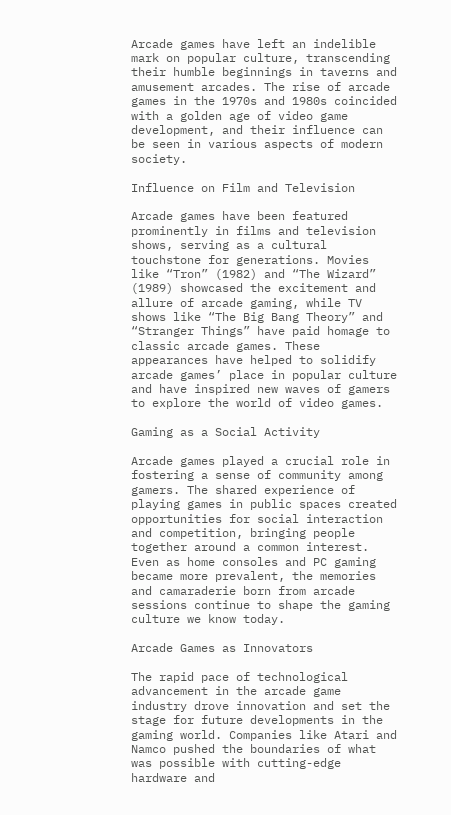Arcade games have left an indelible mark on popular culture, transcending their humble beginnings in taverns and amusement arcades. The rise of arcade games in the 1970s and 1980s coincided with a golden age of video game development, and their influence can be seen in various aspects of modern society.

Influence on Film and Television

Arcade games have been featured prominently in films and television shows, serving as a cultural touchstone for generations. Movies like “Tron” (1982) and “The Wizard” (1989) showcased the excitement and allure of arcade gaming, while TV shows like “The Big Bang Theory” and “Stranger Things” have paid homage to classic arcade games. These appearances have helped to solidify arcade games’ place in popular culture and have inspired new waves of gamers to explore the world of video games.

Gaming as a Social Activity

Arcade games played a crucial role in fostering a sense of community among gamers. The shared experience of playing games in public spaces created opportunities for social interaction and competition, bringing people together around a common interest. Even as home consoles and PC gaming became more prevalent, the memories and camaraderie born from arcade sessions continue to shape the gaming culture we know today.

Arcade Games as Innovators

The rapid pace of technological advancement in the arcade game industry drove innovation and set the stage for future developments in the gaming world. Companies like Atari and Namco pushed the boundaries of what was possible with cutting-edge hardware and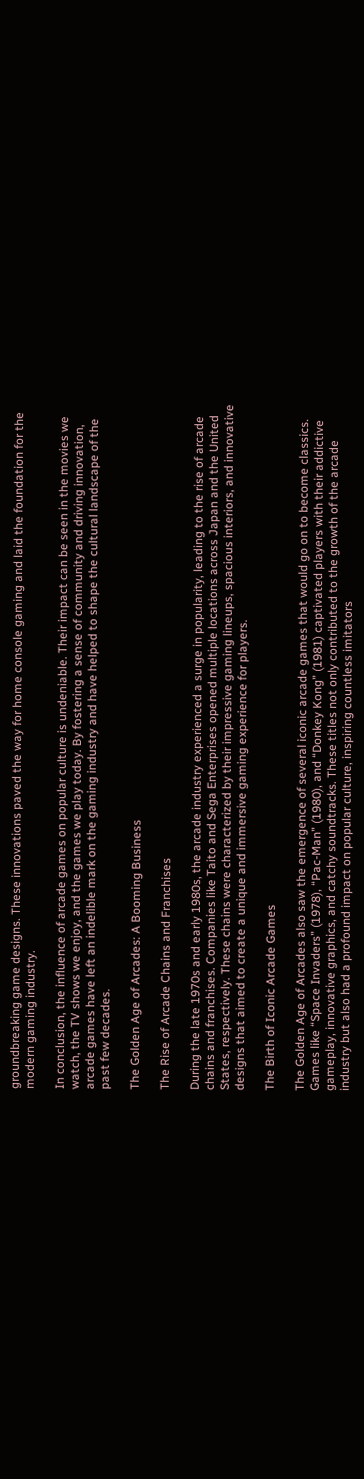groundbreaking game designs. These innovations paved the way for home console gaming and laid the foundation for the modern gaming industry.

In conclusion, the influence of arcade games on popular culture is undeniable. Their impact can be seen in the movies we watch, the TV shows we enjoy, and the games we play today. By fostering a sense of community and driving innovation, arcade games have left an indelible mark on the gaming industry and have helped to shape the cultural landscape of the past few decades.

The Golden Age of Arcades: A Booming Business

The Rise of Arcade Chains and Franchises

During the late 1970s and early 1980s, the arcade industry experienced a surge in popularity, leading to the rise of arcade chains and franchises. Companies like Taito and Sega Enterprises opened multiple locations across Japan and the United States, respectively. These chains were characterized by their impressive gaming lineups, spacious interiors, and innovative designs that aimed to create a unique and immersive gaming experience for players.

The Birth of Iconic Arcade Games

The Golden Age of Arcades also saw the emergence of several iconic arcade games that would go on to become classics. Games like “Space Invaders” (1978), “Pac-Man” (1980), and “Donkey Kong” (1981) captivated players with their addictive gameplay, innovative graphics, and catchy soundtracks. These titles not only contributed to the growth of the arcade industry but also had a profound impact on popular culture, inspiring countless imitators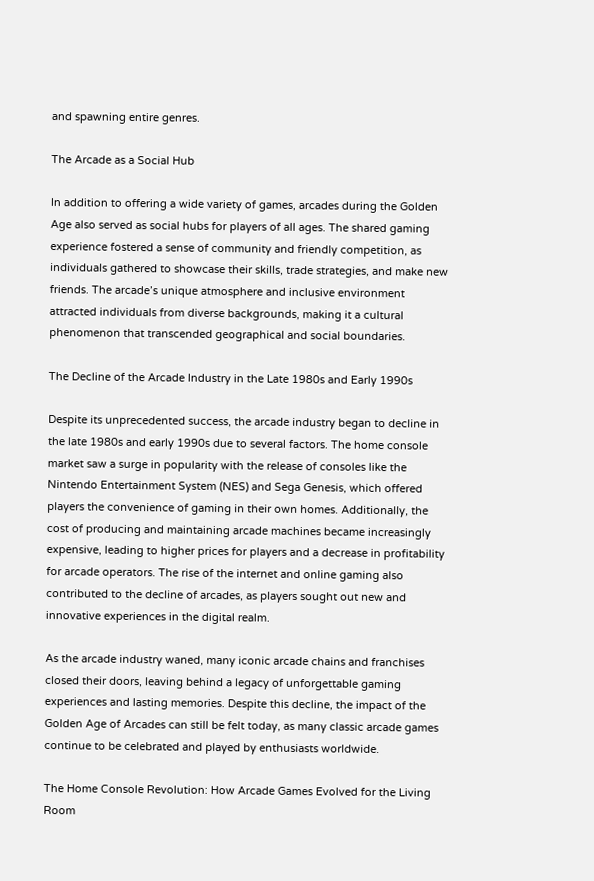and spawning entire genres.

The Arcade as a Social Hub

In addition to offering a wide variety of games, arcades during the Golden Age also served as social hubs for players of all ages. The shared gaming experience fostered a sense of community and friendly competition, as individuals gathered to showcase their skills, trade strategies, and make new friends. The arcade’s unique atmosphere and inclusive environment attracted individuals from diverse backgrounds, making it a cultural phenomenon that transcended geographical and social boundaries.

The Decline of the Arcade Industry in the Late 1980s and Early 1990s

Despite its unprecedented success, the arcade industry began to decline in the late 1980s and early 1990s due to several factors. The home console market saw a surge in popularity with the release of consoles like the Nintendo Entertainment System (NES) and Sega Genesis, which offered players the convenience of gaming in their own homes. Additionally, the cost of producing and maintaining arcade machines became increasingly expensive, leading to higher prices for players and a decrease in profitability for arcade operators. The rise of the internet and online gaming also contributed to the decline of arcades, as players sought out new and innovative experiences in the digital realm.

As the arcade industry waned, many iconic arcade chains and franchises closed their doors, leaving behind a legacy of unforgettable gaming experiences and lasting memories. Despite this decline, the impact of the Golden Age of Arcades can still be felt today, as many classic arcade games continue to be celebrated and played by enthusiasts worldwide.

The Home Console Revolution: How Arcade Games Evolved for the Living Room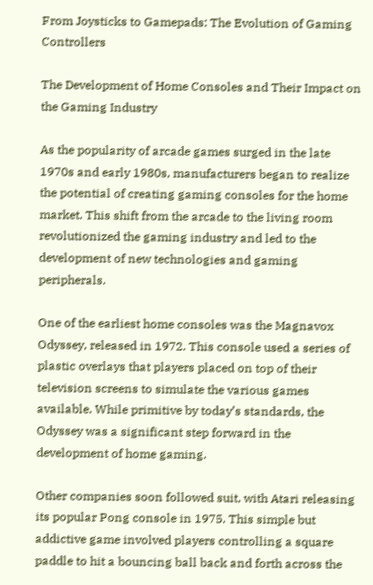From Joysticks to Gamepads: The Evolution of Gaming Controllers

The Development of Home Consoles and Their Impact on the Gaming Industry

As the popularity of arcade games surged in the late 1970s and early 1980s, manufacturers began to realize the potential of creating gaming consoles for the home market. This shift from the arcade to the living room revolutionized the gaming industry and led to the development of new technologies and gaming peripherals.

One of the earliest home consoles was the Magnavox Odyssey, released in 1972. This console used a series of plastic overlays that players placed on top of their television screens to simulate the various games available. While primitive by today’s standards, the Odyssey was a significant step forward in the development of home gaming.

Other companies soon followed suit, with Atari releasing its popular Pong console in 1975. This simple but addictive game involved players controlling a square paddle to hit a bouncing ball back and forth across the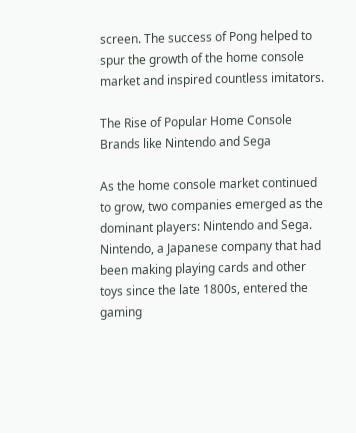screen. The success of Pong helped to spur the growth of the home console market and inspired countless imitators.

The Rise of Popular Home Console Brands like Nintendo and Sega

As the home console market continued to grow, two companies emerged as the dominant players: Nintendo and Sega. Nintendo, a Japanese company that had been making playing cards and other toys since the late 1800s, entered the gaming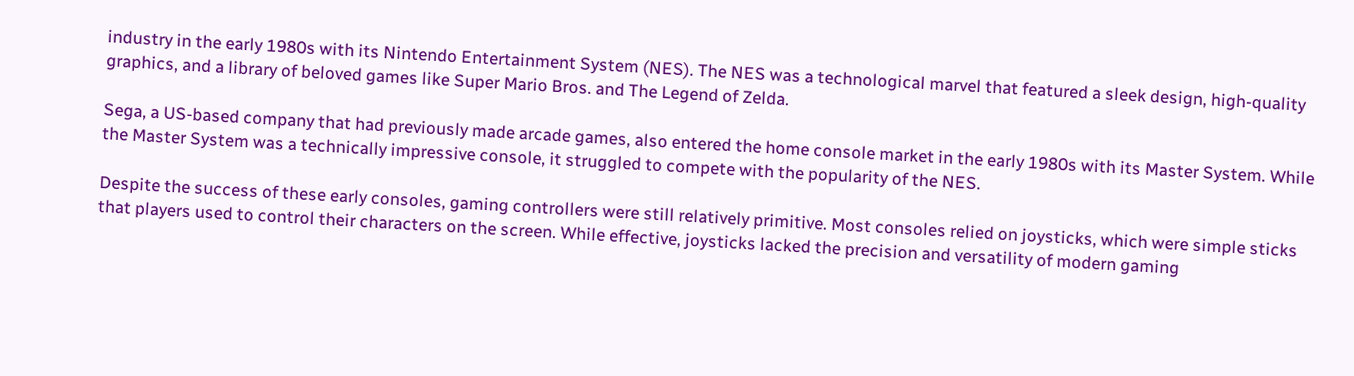industry in the early 1980s with its Nintendo Entertainment System (NES). The NES was a technological marvel that featured a sleek design, high-quality graphics, and a library of beloved games like Super Mario Bros. and The Legend of Zelda.

Sega, a US-based company that had previously made arcade games, also entered the home console market in the early 1980s with its Master System. While the Master System was a technically impressive console, it struggled to compete with the popularity of the NES.

Despite the success of these early consoles, gaming controllers were still relatively primitive. Most consoles relied on joysticks, which were simple sticks that players used to control their characters on the screen. While effective, joysticks lacked the precision and versatility of modern gaming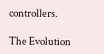controllers.

The Evolution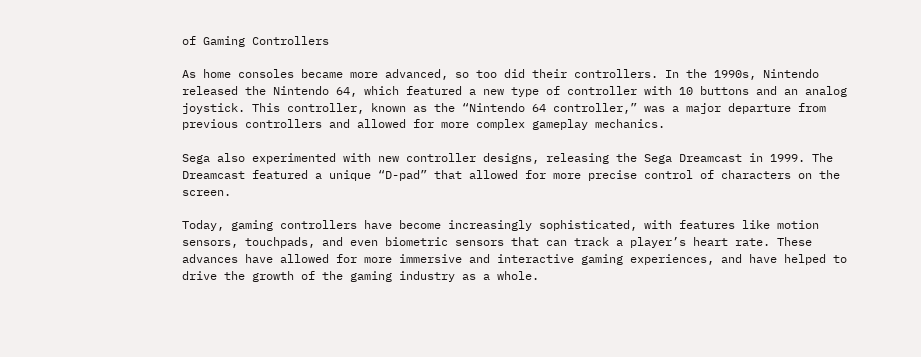of Gaming Controllers

As home consoles became more advanced, so too did their controllers. In the 1990s, Nintendo released the Nintendo 64, which featured a new type of controller with 10 buttons and an analog joystick. This controller, known as the “Nintendo 64 controller,” was a major departure from previous controllers and allowed for more complex gameplay mechanics.

Sega also experimented with new controller designs, releasing the Sega Dreamcast in 1999. The Dreamcast featured a unique “D-pad” that allowed for more precise control of characters on the screen.

Today, gaming controllers have become increasingly sophisticated, with features like motion sensors, touchpads, and even biometric sensors that can track a player’s heart rate. These advances have allowed for more immersive and interactive gaming experiences, and have helped to drive the growth of the gaming industry as a whole.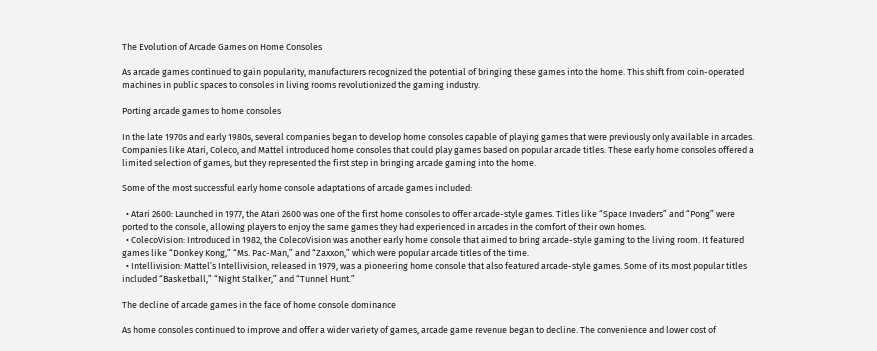The Evolution of Arcade Games on Home Consoles

As arcade games continued to gain popularity, manufacturers recognized the potential of bringing these games into the home. This shift from coin-operated machines in public spaces to consoles in living rooms revolutionized the gaming industry.

Porting arcade games to home consoles

In the late 1970s and early 1980s, several companies began to develop home consoles capable of playing games that were previously only available in arcades. Companies like Atari, Coleco, and Mattel introduced home consoles that could play games based on popular arcade titles. These early home consoles offered a limited selection of games, but they represented the first step in bringing arcade gaming into the home.

Some of the most successful early home console adaptations of arcade games included:

  • Atari 2600: Launched in 1977, the Atari 2600 was one of the first home consoles to offer arcade-style games. Titles like “Space Invaders” and “Pong” were ported to the console, allowing players to enjoy the same games they had experienced in arcades in the comfort of their own homes.
  • ColecoVision: Introduced in 1982, the ColecoVision was another early home console that aimed to bring arcade-style gaming to the living room. It featured games like “Donkey Kong,” “Ms. Pac-Man,” and “Zaxxon,” which were popular arcade titles of the time.
  • Intellivision: Mattel’s Intellivision, released in 1979, was a pioneering home console that also featured arcade-style games. Some of its most popular titles included “Basketball,” “Night Stalker,” and “Tunnel Hunt.”

The decline of arcade games in the face of home console dominance

As home consoles continued to improve and offer a wider variety of games, arcade game revenue began to decline. The convenience and lower cost of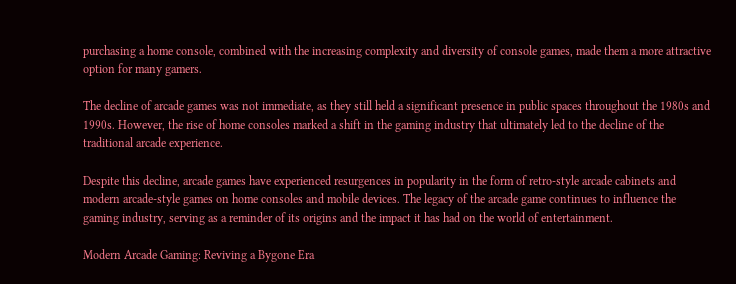purchasing a home console, combined with the increasing complexity and diversity of console games, made them a more attractive option for many gamers.

The decline of arcade games was not immediate, as they still held a significant presence in public spaces throughout the 1980s and 1990s. However, the rise of home consoles marked a shift in the gaming industry that ultimately led to the decline of the traditional arcade experience.

Despite this decline, arcade games have experienced resurgences in popularity in the form of retro-style arcade cabinets and modern arcade-style games on home consoles and mobile devices. The legacy of the arcade game continues to influence the gaming industry, serving as a reminder of its origins and the impact it has had on the world of entertainment.

Modern Arcade Gaming: Reviving a Bygone Era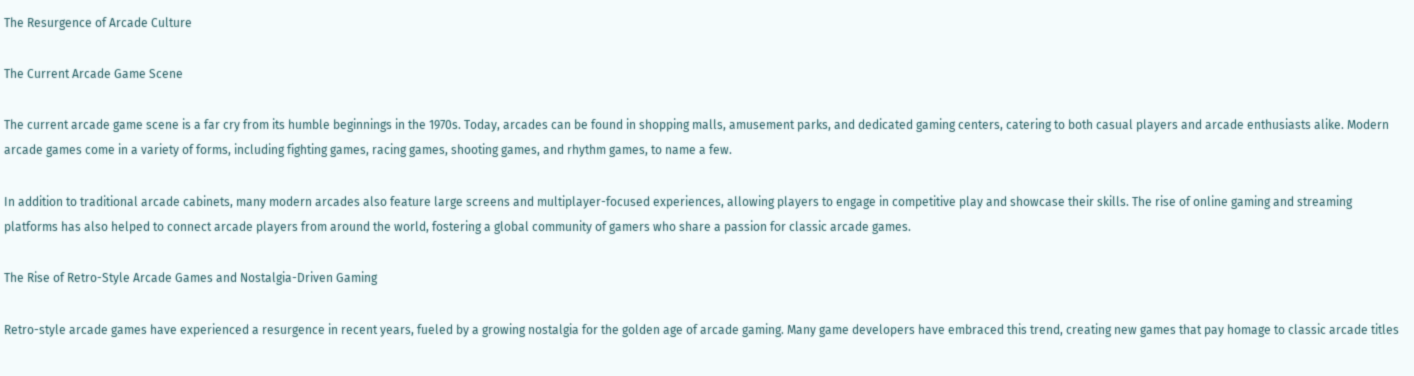The Resurgence of Arcade Culture

The Current Arcade Game Scene

The current arcade game scene is a far cry from its humble beginnings in the 1970s. Today, arcades can be found in shopping malls, amusement parks, and dedicated gaming centers, catering to both casual players and arcade enthusiasts alike. Modern arcade games come in a variety of forms, including fighting games, racing games, shooting games, and rhythm games, to name a few.

In addition to traditional arcade cabinets, many modern arcades also feature large screens and multiplayer-focused experiences, allowing players to engage in competitive play and showcase their skills. The rise of online gaming and streaming platforms has also helped to connect arcade players from around the world, fostering a global community of gamers who share a passion for classic arcade games.

The Rise of Retro-Style Arcade Games and Nostalgia-Driven Gaming

Retro-style arcade games have experienced a resurgence in recent years, fueled by a growing nostalgia for the golden age of arcade gaming. Many game developers have embraced this trend, creating new games that pay homage to classic arcade titles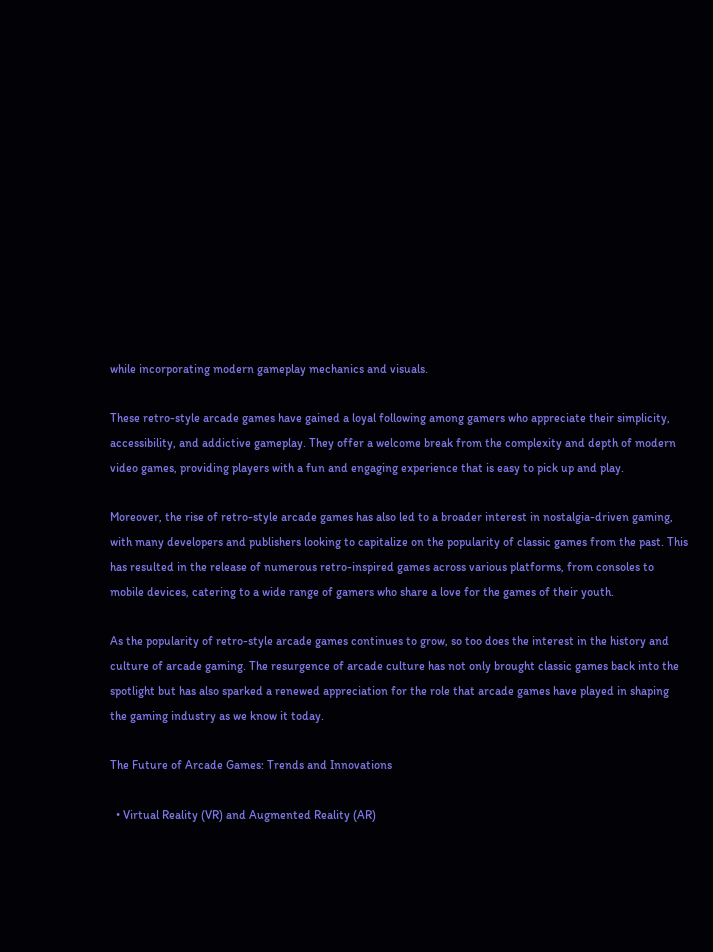while incorporating modern gameplay mechanics and visuals.

These retro-style arcade games have gained a loyal following among gamers who appreciate their simplicity, accessibility, and addictive gameplay. They offer a welcome break from the complexity and depth of modern video games, providing players with a fun and engaging experience that is easy to pick up and play.

Moreover, the rise of retro-style arcade games has also led to a broader interest in nostalgia-driven gaming, with many developers and publishers looking to capitalize on the popularity of classic games from the past. This has resulted in the release of numerous retro-inspired games across various platforms, from consoles to mobile devices, catering to a wide range of gamers who share a love for the games of their youth.

As the popularity of retro-style arcade games continues to grow, so too does the interest in the history and culture of arcade gaming. The resurgence of arcade culture has not only brought classic games back into the spotlight but has also sparked a renewed appreciation for the role that arcade games have played in shaping the gaming industry as we know it today.

The Future of Arcade Games: Trends and Innovations

  • Virtual Reality (VR) and Augmented Reality (AR)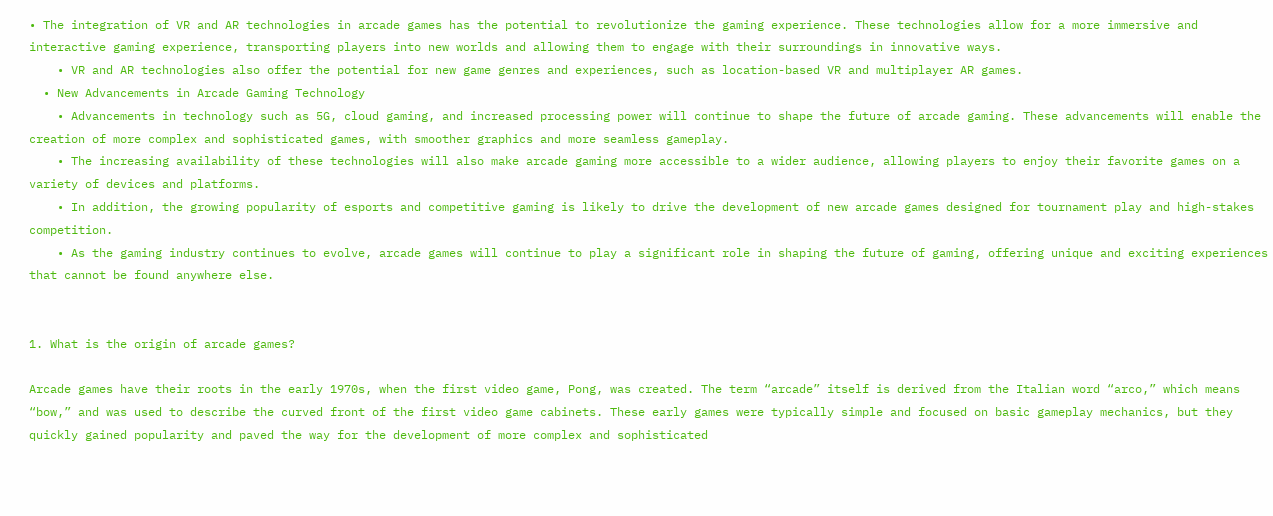• The integration of VR and AR technologies in arcade games has the potential to revolutionize the gaming experience. These technologies allow for a more immersive and interactive gaming experience, transporting players into new worlds and allowing them to engage with their surroundings in innovative ways.
    • VR and AR technologies also offer the potential for new game genres and experiences, such as location-based VR and multiplayer AR games.
  • New Advancements in Arcade Gaming Technology
    • Advancements in technology such as 5G, cloud gaming, and increased processing power will continue to shape the future of arcade gaming. These advancements will enable the creation of more complex and sophisticated games, with smoother graphics and more seamless gameplay.
    • The increasing availability of these technologies will also make arcade gaming more accessible to a wider audience, allowing players to enjoy their favorite games on a variety of devices and platforms.
    • In addition, the growing popularity of esports and competitive gaming is likely to drive the development of new arcade games designed for tournament play and high-stakes competition.
    • As the gaming industry continues to evolve, arcade games will continue to play a significant role in shaping the future of gaming, offering unique and exciting experiences that cannot be found anywhere else.


1. What is the origin of arcade games?

Arcade games have their roots in the early 1970s, when the first video game, Pong, was created. The term “arcade” itself is derived from the Italian word “arco,” which means “bow,” and was used to describe the curved front of the first video game cabinets. These early games were typically simple and focused on basic gameplay mechanics, but they quickly gained popularity and paved the way for the development of more complex and sophisticated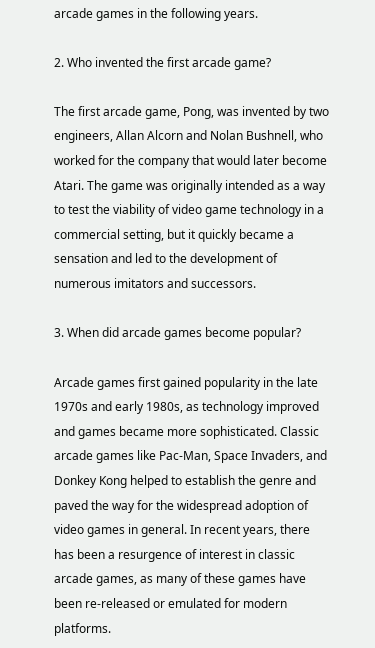arcade games in the following years.

2. Who invented the first arcade game?

The first arcade game, Pong, was invented by two engineers, Allan Alcorn and Nolan Bushnell, who worked for the company that would later become Atari. The game was originally intended as a way to test the viability of video game technology in a commercial setting, but it quickly became a sensation and led to the development of numerous imitators and successors.

3. When did arcade games become popular?

Arcade games first gained popularity in the late 1970s and early 1980s, as technology improved and games became more sophisticated. Classic arcade games like Pac-Man, Space Invaders, and Donkey Kong helped to establish the genre and paved the way for the widespread adoption of video games in general. In recent years, there has been a resurgence of interest in classic arcade games, as many of these games have been re-released or emulated for modern platforms.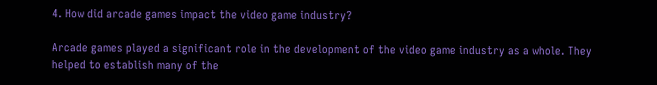4. How did arcade games impact the video game industry?

Arcade games played a significant role in the development of the video game industry as a whole. They helped to establish many of the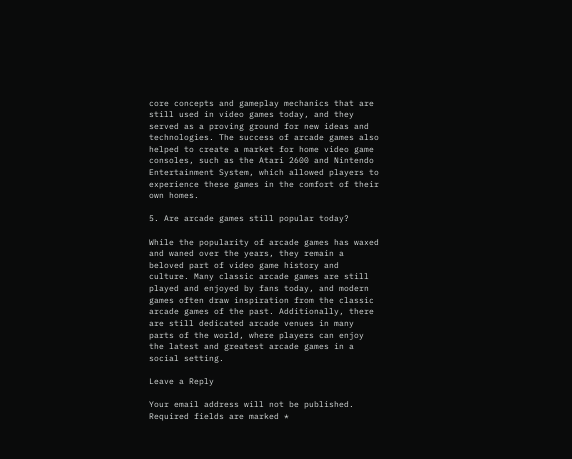core concepts and gameplay mechanics that are still used in video games today, and they served as a proving ground for new ideas and technologies. The success of arcade games also helped to create a market for home video game consoles, such as the Atari 2600 and Nintendo Entertainment System, which allowed players to experience these games in the comfort of their own homes.

5. Are arcade games still popular today?

While the popularity of arcade games has waxed and waned over the years, they remain a beloved part of video game history and culture. Many classic arcade games are still played and enjoyed by fans today, and modern games often draw inspiration from the classic arcade games of the past. Additionally, there are still dedicated arcade venues in many parts of the world, where players can enjoy the latest and greatest arcade games in a social setting.

Leave a Reply

Your email address will not be published. Required fields are marked *